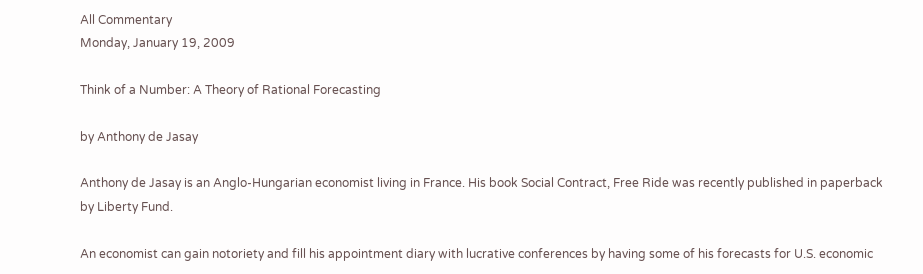All Commentary
Monday, January 19, 2009

Think of a Number: A Theory of Rational Forecasting

by Anthony de Jasay

Anthony de Jasay is an Anglo-Hungarian economist living in France. His book Social Contract, Free Ride was recently published in paperback by Liberty Fund.

An economist can gain notoriety and fill his appointment diary with lucrative conferences by having some of his forecasts for U.S. economic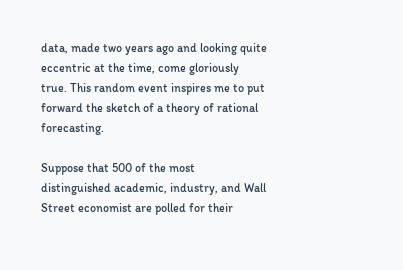data, made two years ago and looking quite eccentric at the time, come gloriously true. This random event inspires me to put forward the sketch of a theory of rational forecasting.

Suppose that 500 of the most distinguished academic, industry, and Wall Street economist are polled for their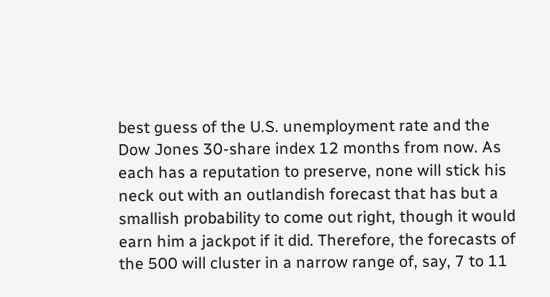best guess of the U.S. unemployment rate and the Dow Jones 30-share index 12 months from now. As each has a reputation to preserve, none will stick his neck out with an outlandish forecast that has but a smallish probability to come out right, though it would earn him a jackpot if it did. Therefore, the forecasts of the 500 will cluster in a narrow range of, say, 7 to 11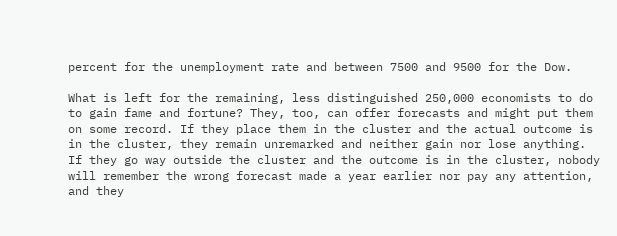percent for the unemployment rate and between 7500 and 9500 for the Dow.

What is left for the remaining, less distinguished 250,000 economists to do to gain fame and fortune? They, too, can offer forecasts and might put them on some record. If they place them in the cluster and the actual outcome is in the cluster, they remain unremarked and neither gain nor lose anything. If they go way outside the cluster and the outcome is in the cluster, nobody will remember the wrong forecast made a year earlier nor pay any attention, and they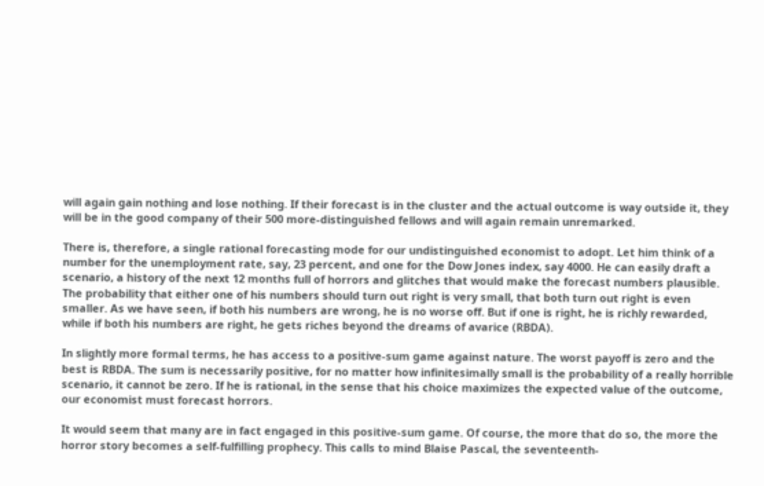will again gain nothing and lose nothing. If their forecast is in the cluster and the actual outcome is way outside it, they will be in the good company of their 500 more-distinguished fellows and will again remain unremarked.

There is, therefore, a single rational forecasting mode for our undistinguished economist to adopt. Let him think of a number for the unemployment rate, say, 23 percent, and one for the Dow Jones index, say 4000. He can easily draft a scenario, a history of the next 12 months full of horrors and glitches that would make the forecast numbers plausible. The probability that either one of his numbers should turn out right is very small, that both turn out right is even smaller. As we have seen, if both his numbers are wrong, he is no worse off. But if one is right, he is richly rewarded, while if both his numbers are right, he gets riches beyond the dreams of avarice (RBDA).

In slightly more formal terms, he has access to a positive-sum game against nature. The worst payoff is zero and the best is RBDA. The sum is necessarily positive, for no matter how infinitesimally small is the probability of a really horrible scenario, it cannot be zero. If he is rational, in the sense that his choice maximizes the expected value of the outcome, our economist must forecast horrors.

It would seem that many are in fact engaged in this positive-sum game. Of course, the more that do so, the more the horror story becomes a self-fulfilling prophecy. This calls to mind Blaise Pascal, the seventeenth-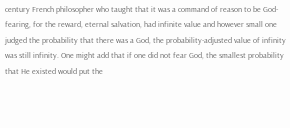century French philosopher who taught that it was a command of reason to be God-fearing, for the reward, eternal salvation, had infinite value and however small one judged the probability that there was a God, the probability-adjusted value of infinity was still infinity. One might add that if one did not fear God, the smallest probability that He existed would put the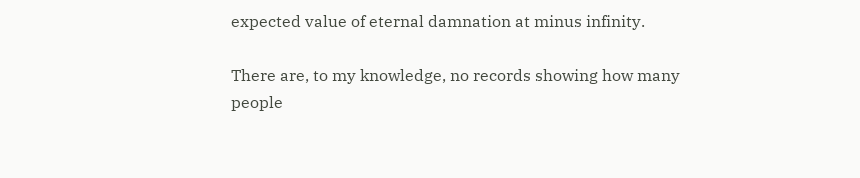expected value of eternal damnation at minus infinity.

There are, to my knowledge, no records showing how many people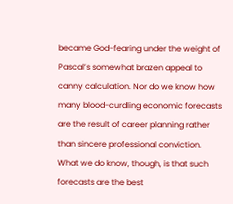became God-fearing under the weight of Pascal’s somewhat brazen appeal to canny calculation. Nor do we know how many blood-curdling economic forecasts are the result of career planning rather than sincere professional conviction. What we do know, though, is that such forecasts are the best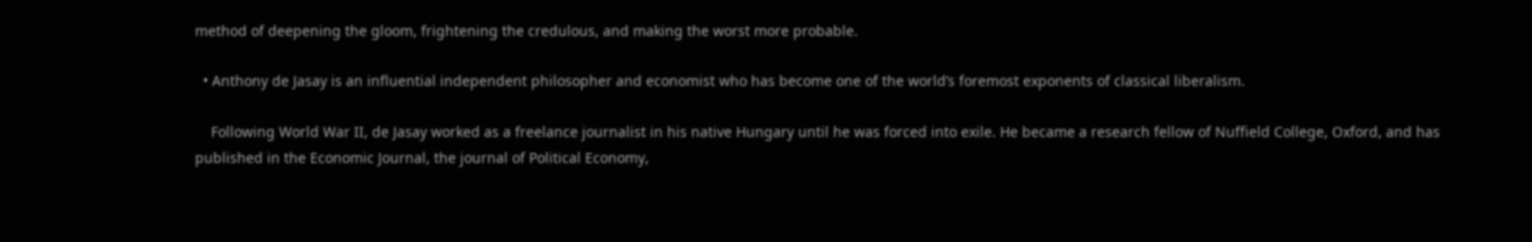method of deepening the gloom, frightening the credulous, and making the worst more probable.

  • Anthony de Jasay is an influential independent philosopher and economist who has become one of the world’s foremost exponents of classical liberalism.

    Following World War II, de Jasay worked as a freelance journalist in his native Hungary until he was forced into exile. He became a research fellow of Nuffield College, Oxford, and has published in the Economic Journal, the journal of Political Economy,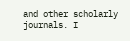and other scholarly journals. I